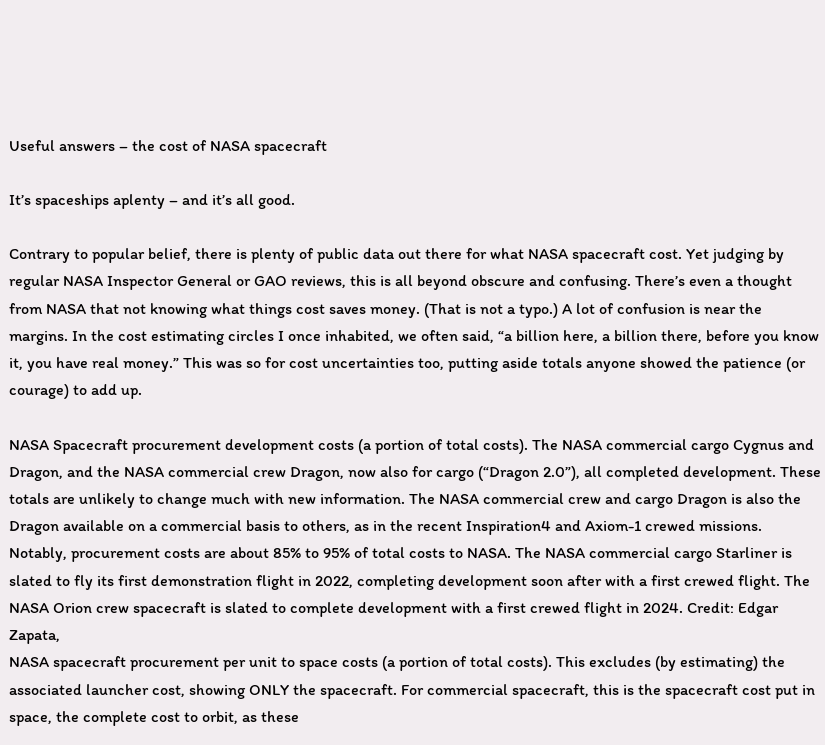Useful answers – the cost of NASA spacecraft

It’s spaceships aplenty – and it’s all good.

Contrary to popular belief, there is plenty of public data out there for what NASA spacecraft cost. Yet judging by regular NASA Inspector General or GAO reviews, this is all beyond obscure and confusing. There’s even a thought from NASA that not knowing what things cost saves money. (That is not a typo.) A lot of confusion is near the margins. In the cost estimating circles I once inhabited, we often said, “a billion here, a billion there, before you know it, you have real money.” This was so for cost uncertainties too, putting aside totals anyone showed the patience (or courage) to add up.

NASA Spacecraft procurement development costs (a portion of total costs). The NASA commercial cargo Cygnus and Dragon, and the NASA commercial crew Dragon, now also for cargo (“Dragon 2.0”), all completed development. These totals are unlikely to change much with new information. The NASA commercial crew and cargo Dragon is also the Dragon available on a commercial basis to others, as in the recent Inspiration4 and Axiom-1 crewed missions. Notably, procurement costs are about 85% to 95% of total costs to NASA. The NASA commercial cargo Starliner is slated to fly its first demonstration flight in 2022, completing development soon after with a first crewed flight. The NASA Orion crew spacecraft is slated to complete development with a first crewed flight in 2024. Credit: Edgar Zapata,
NASA spacecraft procurement per unit to space costs (a portion of total costs). This excludes (by estimating) the associated launcher cost, showing ONLY the spacecraft. For commercial spacecraft, this is the spacecraft cost put in space, the complete cost to orbit, as these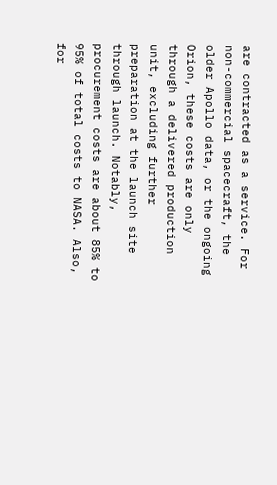are contracted as a service. For non-commercial spacecraft, the older Apollo data, or the ongoing Orion, these costs are only through a delivered production unit, excluding further preparation at the launch site through launch. Notably, procurement costs are about 85% to 95% of total costs to NASA. Also, for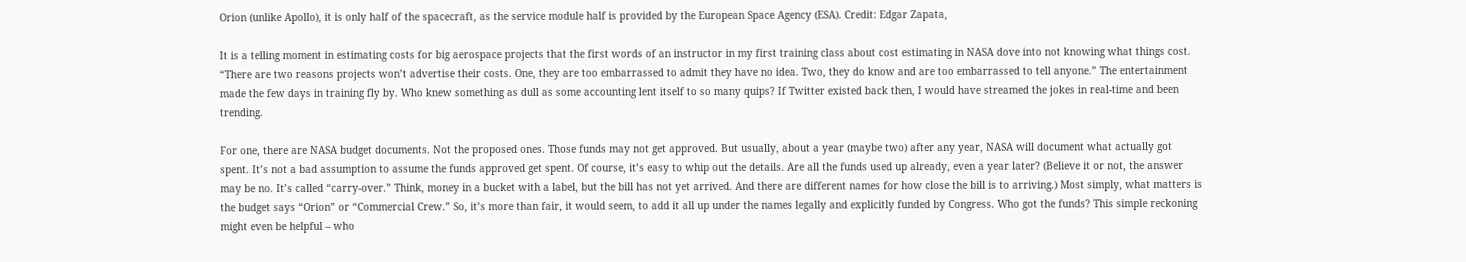Orion (unlike Apollo), it is only half of the spacecraft, as the service module half is provided by the European Space Agency (ESA). Credit: Edgar Zapata,

It is a telling moment in estimating costs for big aerospace projects that the first words of an instructor in my first training class about cost estimating in NASA dove into not knowing what things cost. “There are two reasons projects won’t advertise their costs. One, they are too embarrassed to admit they have no idea. Two, they do know and are too embarrassed to tell anyone.” The entertainment made the few days in training fly by. Who knew something as dull as some accounting lent itself to so many quips? If Twitter existed back then, I would have streamed the jokes in real-time and been trending.

For one, there are NASA budget documents. Not the proposed ones. Those funds may not get approved. But usually, about a year (maybe two) after any year, NASA will document what actually got spent. It’s not a bad assumption to assume the funds approved get spent. Of course, it’s easy to whip out the details. Are all the funds used up already, even a year later? (Believe it or not, the answer may be no. It’s called “carry-over.” Think, money in a bucket with a label, but the bill has not yet arrived. And there are different names for how close the bill is to arriving.) Most simply, what matters is the budget says “Orion” or “Commercial Crew.” So, it’s more than fair, it would seem, to add it all up under the names legally and explicitly funded by Congress. Who got the funds? This simple reckoning might even be helpful – who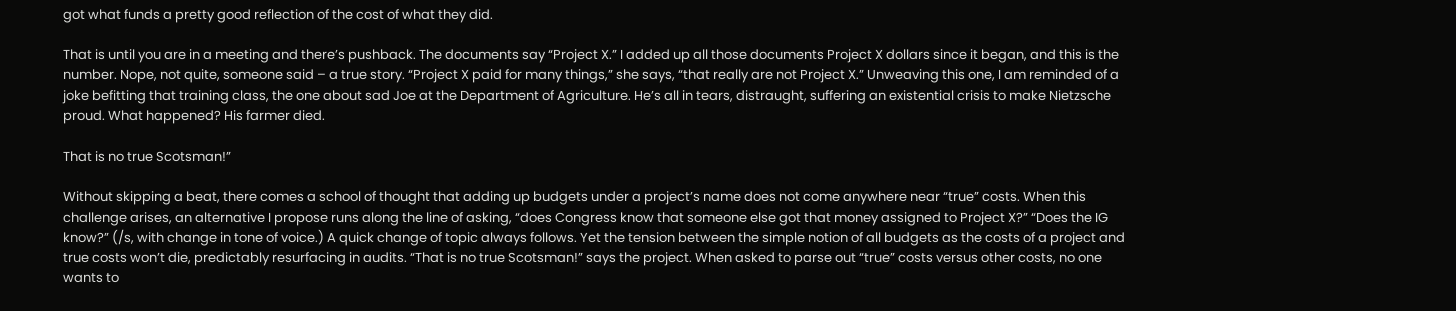got what funds a pretty good reflection of the cost of what they did.

That is until you are in a meeting and there’s pushback. The documents say “Project X.” I added up all those documents Project X dollars since it began, and this is the number. Nope, not quite, someone said – a true story. “Project X paid for many things,” she says, “that really are not Project X.” Unweaving this one, I am reminded of a joke befitting that training class, the one about sad Joe at the Department of Agriculture. He’s all in tears, distraught, suffering an existential crisis to make Nietzsche proud. What happened? His farmer died.

That is no true Scotsman!”

Without skipping a beat, there comes a school of thought that adding up budgets under a project’s name does not come anywhere near “true” costs. When this challenge arises, an alternative I propose runs along the line of asking, “does Congress know that someone else got that money assigned to Project X?” “Does the IG know?” (/s, with change in tone of voice.) A quick change of topic always follows. Yet the tension between the simple notion of all budgets as the costs of a project and true costs won’t die, predictably resurfacing in audits. “That is no true Scotsman!” says the project. When asked to parse out “true” costs versus other costs, no one wants to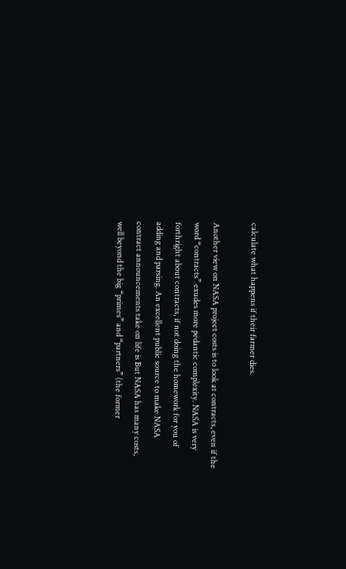calculate what happens if their farmer dies.

Another view on NASA project costs is to look at contracts, even if the word “contracts” exudes more pedantic complexity. NASA is very forthright about contracts, if not doing the homework for you of adding and parsing. An excellent public source to make NASA contract announcements take on life is But NASA has many costs, well beyond the big “primes” and “partners” (the former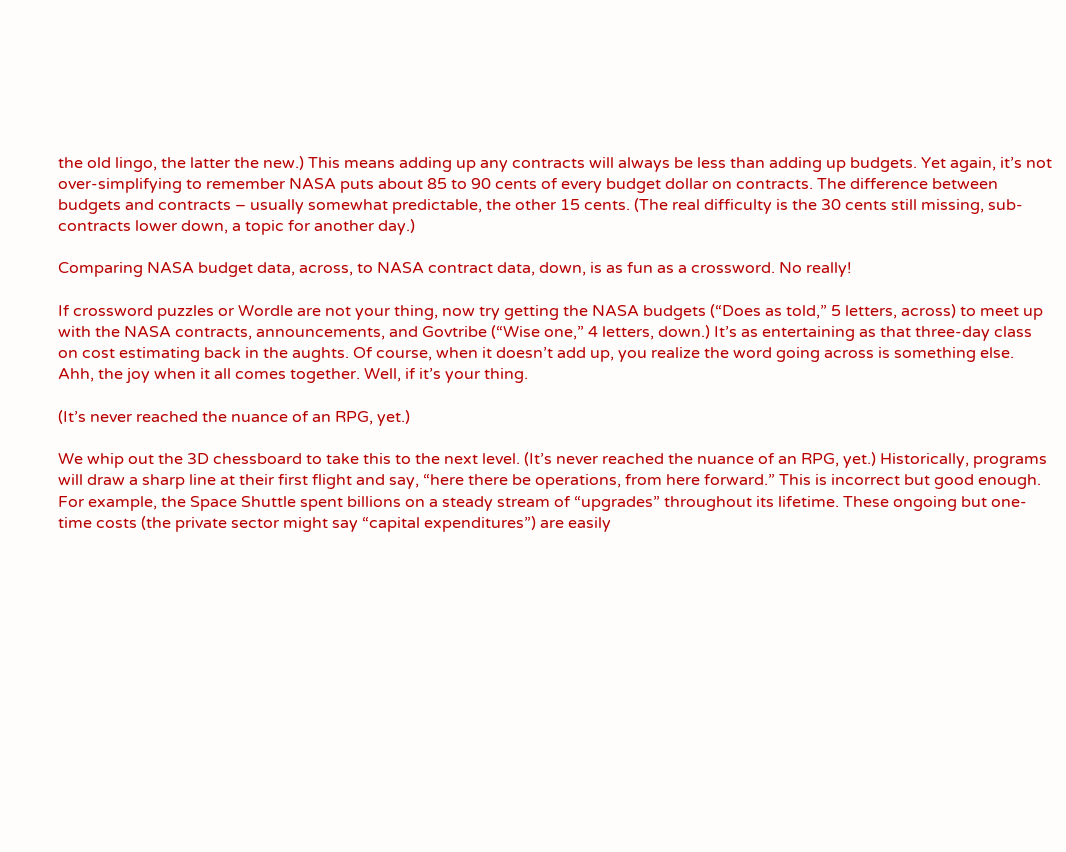the old lingo, the latter the new.) This means adding up any contracts will always be less than adding up budgets. Yet again, it’s not over-simplifying to remember NASA puts about 85 to 90 cents of every budget dollar on contracts. The difference between budgets and contracts – usually somewhat predictable, the other 15 cents. (The real difficulty is the 30 cents still missing, sub-contracts lower down, a topic for another day.)

Comparing NASA budget data, across, to NASA contract data, down, is as fun as a crossword. No really!

If crossword puzzles or Wordle are not your thing, now try getting the NASA budgets (“Does as told,” 5 letters, across) to meet up with the NASA contracts, announcements, and Govtribe (“Wise one,” 4 letters, down.) It’s as entertaining as that three-day class on cost estimating back in the aughts. Of course, when it doesn’t add up, you realize the word going across is something else. Ahh, the joy when it all comes together. Well, if it’s your thing.

(It’s never reached the nuance of an RPG, yet.)

We whip out the 3D chessboard to take this to the next level. (It’s never reached the nuance of an RPG, yet.) Historically, programs will draw a sharp line at their first flight and say, “here there be operations, from here forward.” This is incorrect but good enough. For example, the Space Shuttle spent billions on a steady stream of “upgrades” throughout its lifetime. These ongoing but one-time costs (the private sector might say “capital expenditures”) are easily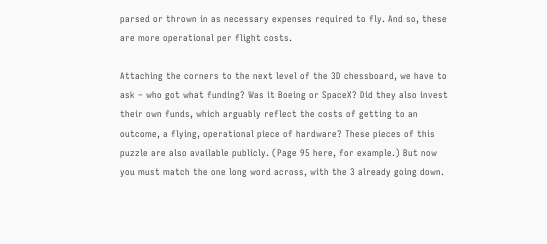parsed or thrown in as necessary expenses required to fly. And so, these are more operational per flight costs.

Attaching the corners to the next level of the 3D chessboard, we have to ask – who got what funding? Was it Boeing or SpaceX? Did they also invest their own funds, which arguably reflect the costs of getting to an outcome, a flying, operational piece of hardware? These pieces of this puzzle are also available publicly. (Page 95 here, for example.) But now you must match the one long word across, with the 3 already going down.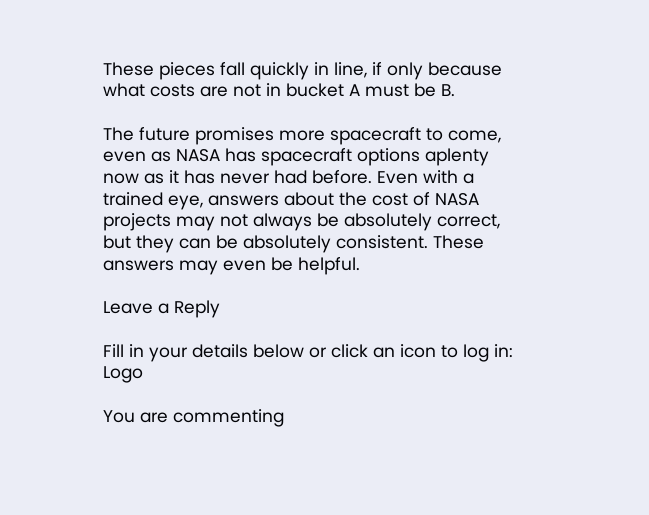These pieces fall quickly in line, if only because what costs are not in bucket A must be B.

The future promises more spacecraft to come, even as NASA has spacecraft options aplenty now as it has never had before. Even with a trained eye, answers about the cost of NASA projects may not always be absolutely correct, but they can be absolutely consistent. These answers may even be helpful.

Leave a Reply

Fill in your details below or click an icon to log in: Logo

You are commenting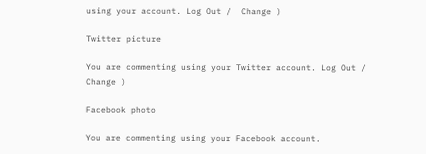using your account. Log Out /  Change )

Twitter picture

You are commenting using your Twitter account. Log Out /  Change )

Facebook photo

You are commenting using your Facebook account.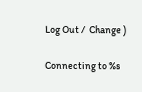Log Out /  Change )

Connecting to %s